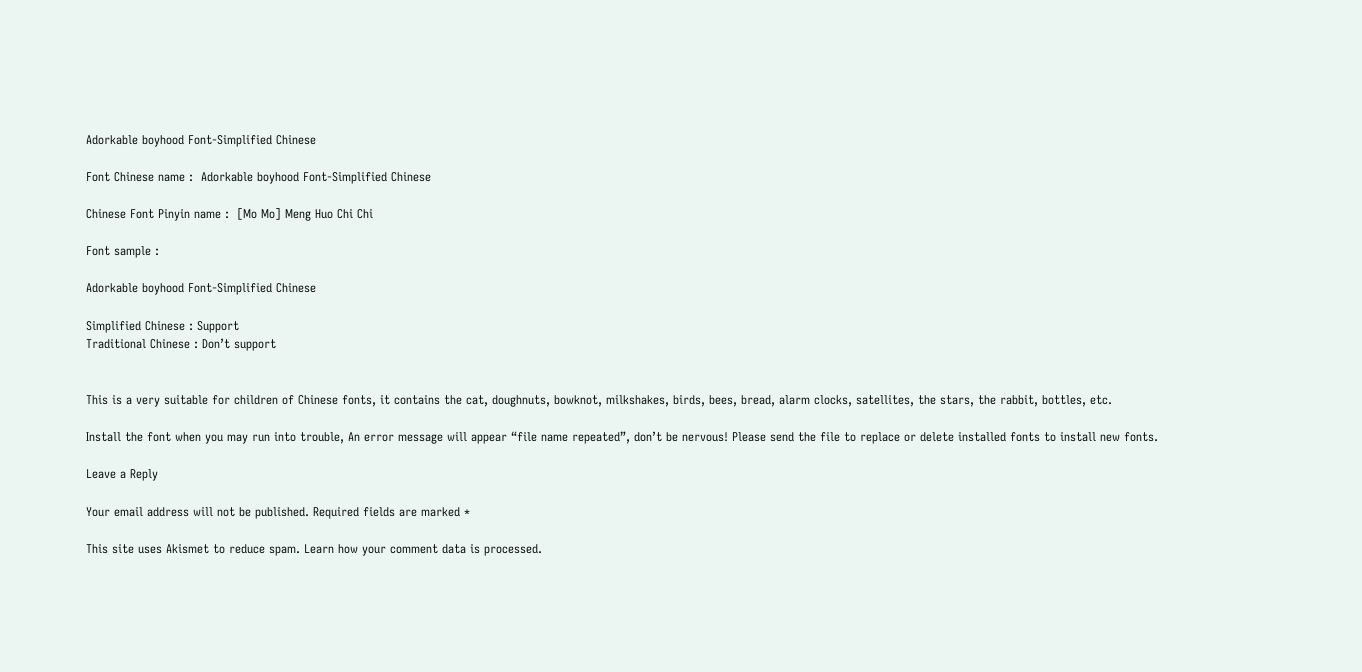Adorkable boyhood Font-Simplified Chinese

Font Chinese name :  Adorkable boyhood Font-Simplified Chinese

Chinese Font Pinyin name :  [Mo Mo] Meng Huo Chi Chi

Font sample :

Adorkable boyhood Font-Simplified Chinese

Simplified Chinese : Support
Traditional Chinese : Don’t support


This is a very suitable for children of Chinese fonts, it contains the cat, doughnuts, bowknot, milkshakes, birds, bees, bread, alarm clocks, satellites, the stars, the rabbit, bottles, etc.

Install the font when you may run into trouble, An error message will appear “file name repeated”, don’t be nervous! Please send the file to replace or delete installed fonts to install new fonts.

Leave a Reply

Your email address will not be published. Required fields are marked *

This site uses Akismet to reduce spam. Learn how your comment data is processed.